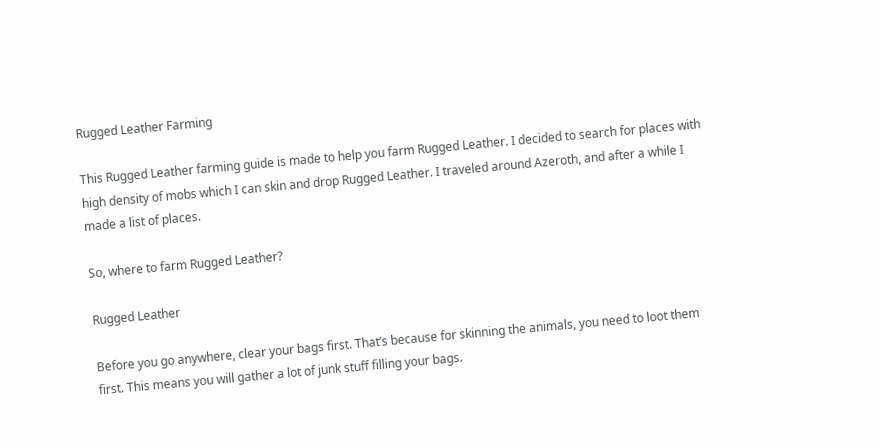Rugged Leather Farming

This Rugged Leather farming guide is made to help you farm Rugged Leather. I decided to search for places with high density of mobs which I can skin and drop Rugged Leather. I traveled around Azeroth, and after a while I made a list of places.

So, where to farm Rugged Leather?

Rugged Leather

Before you go anywhere, clear your bags first. That’s because for skinning the animals, you need to loot them first. This means you will gather a lot of junk stuff filling your bags.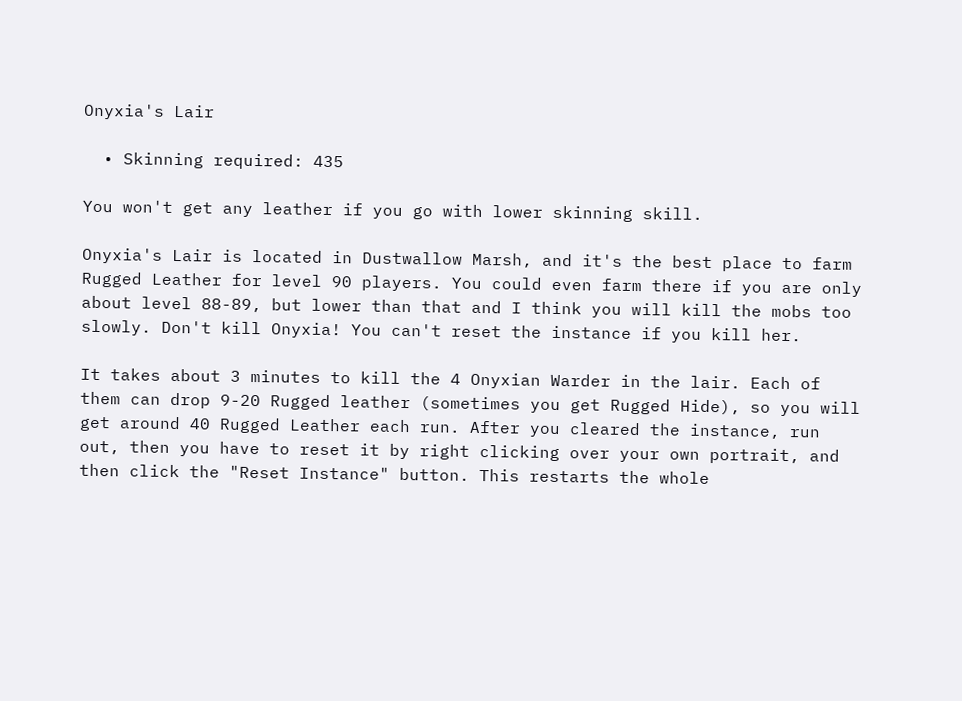Onyxia's Lair

  • Skinning required: 435

You won't get any leather if you go with lower skinning skill.

Onyxia's Lair is located in Dustwallow Marsh, and it's the best place to farm Rugged Leather for level 90 players. You could even farm there if you are only about level 88-89, but lower than that and I think you will kill the mobs too slowly. Don't kill Onyxia! You can't reset the instance if you kill her.

It takes about 3 minutes to kill the 4 Onyxian Warder in the lair. Each of them can drop 9-20 Rugged leather (sometimes you get Rugged Hide), so you will get around 40 Rugged Leather each run. After you cleared the instance, run out, then you have to reset it by right clicking over your own portrait, and then click the "Reset Instance" button. This restarts the whole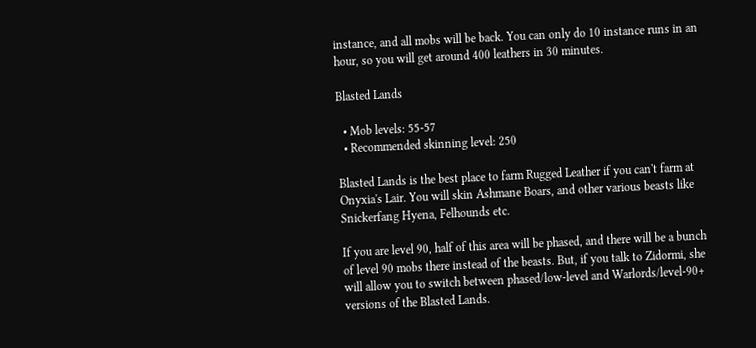instance, and all mobs will be back. You can only do 10 instance runs in an hour, so you will get around 400 leathers in 30 minutes.

Blasted Lands

  • Mob levels: 55-57
  • Recommended skinning level: 250

Blasted Lands is the best place to farm Rugged Leather if you can't farm at Onyxia's Lair. You will skin Ashmane Boars, and other various beasts like Snickerfang Hyena, Felhounds etc.

If you are level 90, half of this area will be phased, and there will be a bunch of level 90 mobs there instead of the beasts. But, if you talk to Zidormi, she will allow you to switch between phased/low-level and Warlords/level-90+ versions of the Blasted Lands.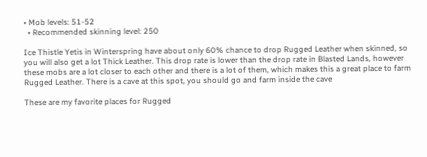• Mob levels: 51-52
  • Recommended skinning level: 250

Ice Thistle Yetis in Winterspring have about only 60% chance to drop Rugged Leather when skinned, so you will also get a lot Thick Leather. This drop rate is lower than the drop rate in Blasted Lands, however these mobs are a lot closer to each other and there is a lot of them, which makes this a great place to farm Rugged Leather. There is a cave at this spot, you should go and farm inside the cave

These are my favorite places for Rugged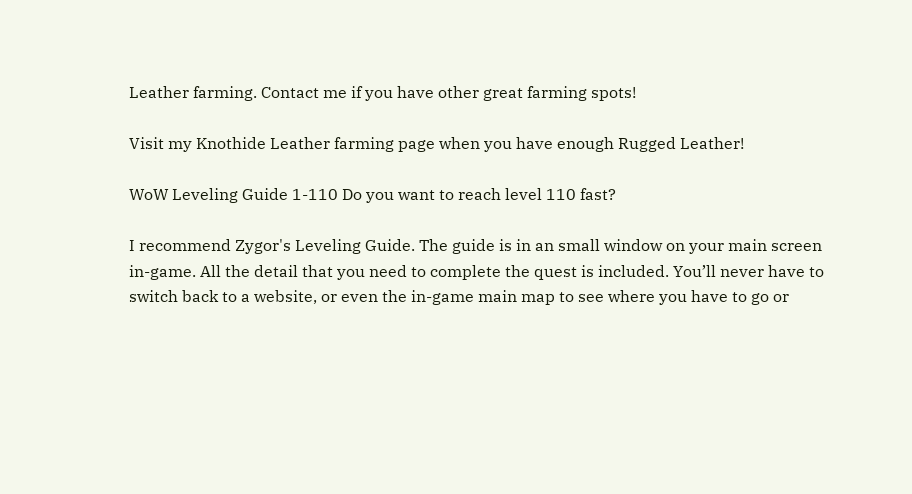Leather farming. Contact me if you have other great farming spots!

Visit my Knothide Leather farming page when you have enough Rugged Leather!

WoW Leveling Guide 1-110 Do you want to reach level 110 fast?

I recommend Zygor's Leveling Guide. The guide is in an small window on your main screen in-game. All the detail that you need to complete the quest is included. You’ll never have to switch back to a website, or even the in-game main map to see where you have to go or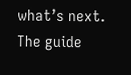what’s next. The guide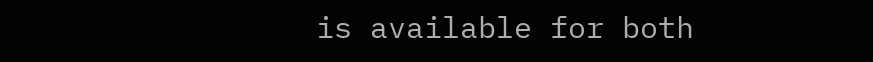is available for both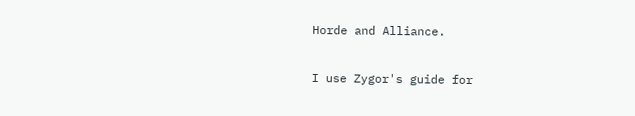Horde and Alliance.

I use Zygor's guide for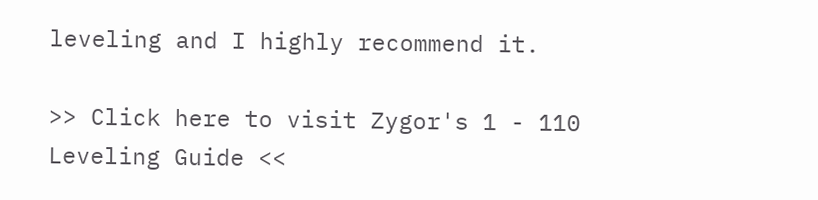leveling and I highly recommend it.

>> Click here to visit Zygor's 1 - 110 Leveling Guide <<